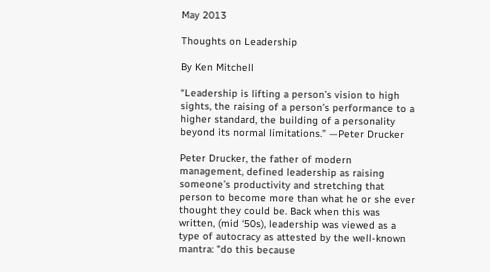May 2013

Thoughts on Leadership

By Ken Mitchell

“Leadership is lifting a person’s vision to high sights, the raising of a person’s performance to a higher standard, the building of a personality beyond its normal limitations.” —Peter Drucker

Peter Drucker, the father of modern management, defined leadership as raising someone’s productivity and stretching that person to become more than what he or she ever thought they could be. Back when this was written, (mid ‘50s), leadership was viewed as a type of autocracy as attested by the well-known mantra: "do this because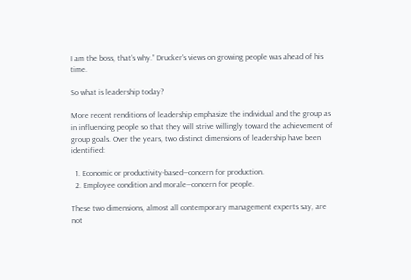I am the boss, that’s why.” Drucker's views on growing people was ahead of his time.

So what is leadership today?

More recent renditions of leadership emphasize the individual and the group as in influencing people so that they will strive willingly toward the achievement of group goals. Over the years, two distinct dimensions of leadership have been identified:

  1. Economic or productivity-based―concern for production.
  2. Employee condition and morale―concern for people.

These two dimensions, almost all contemporary management experts say, are not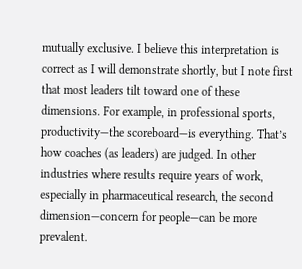mutually exclusive. I believe this interpretation is correct as I will demonstrate shortly, but I note first that most leaders tilt toward one of these dimensions. For example, in professional sports, productivity—the scoreboard—is everything. That’s how coaches (as leaders) are judged. In other industries where results require years of work, especially in pharmaceutical research, the second dimension—concern for people—can be more prevalent.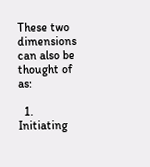These two dimensions can also be thought of as:

  1. Initiating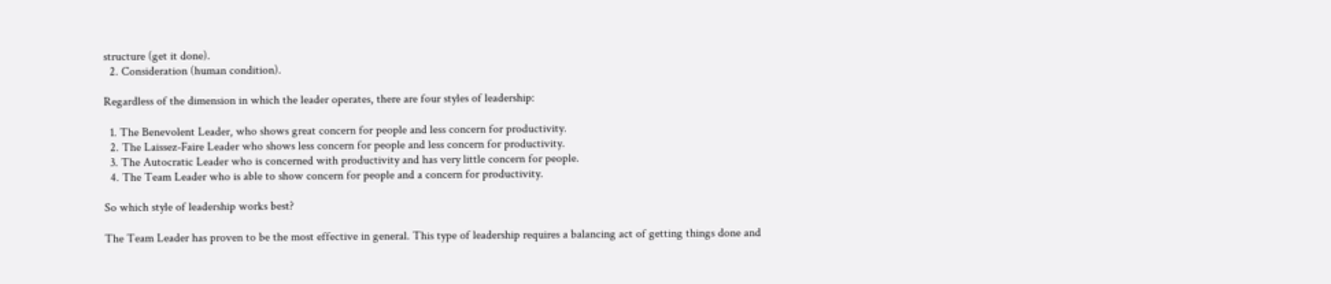structure (get it done).
  2. Consideration (human condition).

Regardless of the dimension in which the leader operates, there are four styles of leadership:

  1. The Benevolent Leader, who shows great concern for people and less concern for productivity.
  2. The Laissez-Faire Leader who shows less concern for people and less concern for productivity.
  3. The Autocratic Leader who is concerned with productivity and has very little concern for people.
  4. The Team Leader who is able to show concern for people and a concern for productivity.

So which style of leadership works best?

The Team Leader has proven to be the most effective in general. This type of leadership requires a balancing act of getting things done and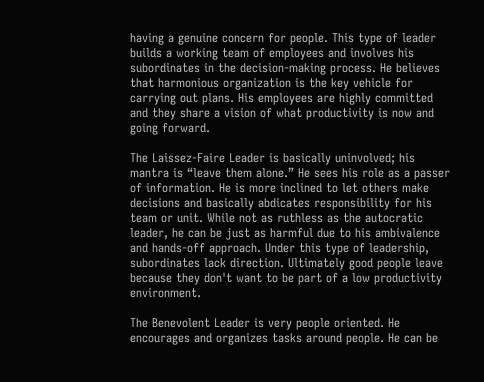having a genuine concern for people. This type of leader builds a working team of employees and involves his subordinates in the decision-making process. He believes that harmonious organization is the key vehicle for carrying out plans. His employees are highly committed and they share a vision of what productivity is now and going forward.

The Laissez-Faire Leader is basically uninvolved; his mantra is “leave them alone.” He sees his role as a passer of information. He is more inclined to let others make decisions and basically abdicates responsibility for his team or unit. While not as ruthless as the autocratic leader, he can be just as harmful due to his ambivalence and hands-off approach. Under this type of leadership, subordinates lack direction. Ultimately good people leave because they don't want to be part of a low productivity environment.

The Benevolent Leader is very people oriented. He encourages and organizes tasks around people. He can be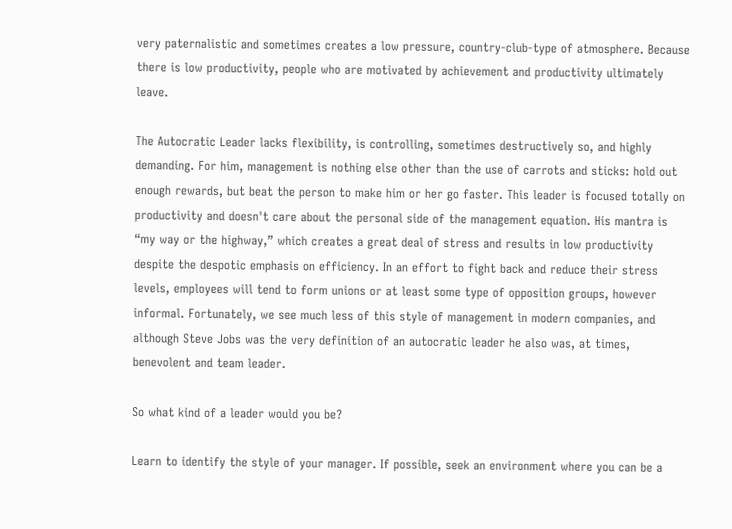very paternalistic and sometimes creates a low pressure, country-club-type of atmosphere. Because there is low productivity, people who are motivated by achievement and productivity ultimately leave.

The Autocratic Leader lacks flexibility, is controlling, sometimes destructively so, and highly demanding. For him, management is nothing else other than the use of carrots and sticks: hold out enough rewards, but beat the person to make him or her go faster. This leader is focused totally on productivity and doesn't care about the personal side of the management equation. His mantra is “my way or the highway,” which creates a great deal of stress and results in low productivity despite the despotic emphasis on efficiency. In an effort to fight back and reduce their stress levels, employees will tend to form unions or at least some type of opposition groups, however informal. Fortunately, we see much less of this style of management in modern companies, and although Steve Jobs was the very definition of an autocratic leader he also was, at times, benevolent and team leader.

So what kind of a leader would you be?

Learn to identify the style of your manager. If possible, seek an environment where you can be a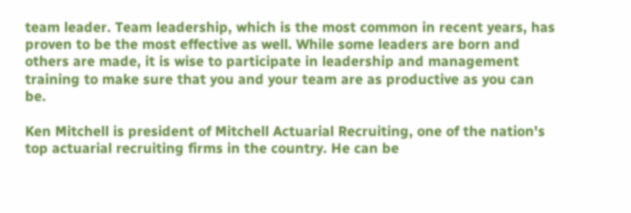team leader. Team leadership, which is the most common in recent years, has proven to be the most effective as well. While some leaders are born and others are made, it is wise to participate in leadership and management training to make sure that you and your team are as productive as you can be.

Ken Mitchell is president of Mitchell Actuarial Recruiting, one of the nation's top actuarial recruiting firms in the country. He can be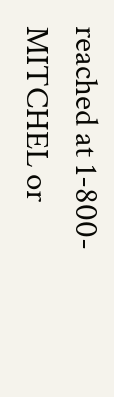reached at 1-800-MITCHEL or